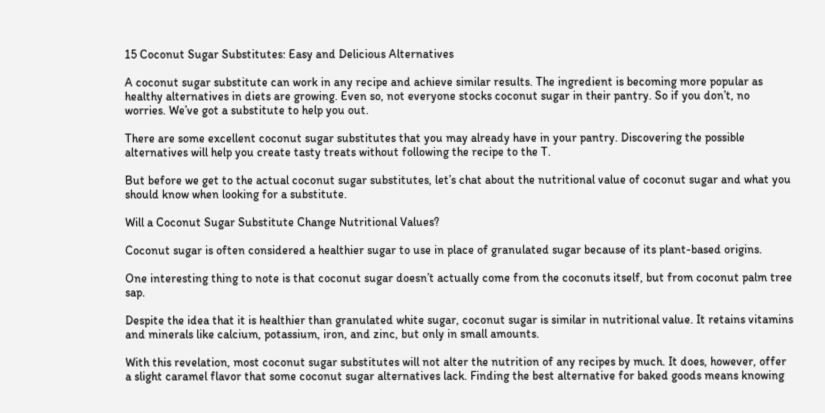15 Coconut Sugar Substitutes: Easy and Delicious Alternatives

A coconut sugar substitute can work in any recipe and achieve similar results. The ingredient is becoming more popular as healthy alternatives in diets are growing. Even so, not everyone stocks coconut sugar in their pantry. So if you don’t, no worries. We’ve got a substitute to help you out.

There are some excellent coconut sugar substitutes that you may already have in your pantry. Discovering the possible alternatives will help you create tasty treats without following the recipe to the T.

But before we get to the actual coconut sugar substitutes, let’s chat about the nutritional value of coconut sugar and what you should know when looking for a substitute.

Will a Coconut Sugar Substitute Change Nutritional Values?

Coconut sugar is often considered a healthier sugar to use in place of granulated sugar because of its plant-based origins.

One interesting thing to note is that coconut sugar doesn’t actually come from the coconuts itself, but from coconut palm tree sap.

Despite the idea that it is healthier than granulated white sugar, coconut sugar is similar in nutritional value. It retains vitamins and minerals like calcium, potassium, iron, and zinc, but only in small amounts.

With this revelation, most coconut sugar substitutes will not alter the nutrition of any recipes by much. It does, however, offer a slight caramel flavor that some coconut sugar alternatives lack. Finding the best alternative for baked goods means knowing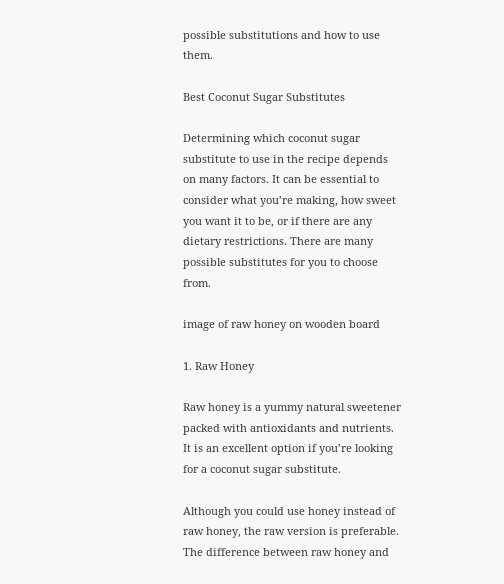possible substitutions and how to use them.

Best Coconut Sugar Substitutes

Determining which coconut sugar substitute to use in the recipe depends on many factors. It can be essential to consider what you’re making, how sweet you want it to be, or if there are any dietary restrictions. There are many possible substitutes for you to choose from.

image of raw honey on wooden board

1. Raw Honey

Raw honey is a yummy natural sweetener packed with antioxidants and nutrients. It is an excellent option if you’re looking for a coconut sugar substitute.

Although you could use honey instead of raw honey, the raw version is preferable. The difference between raw honey and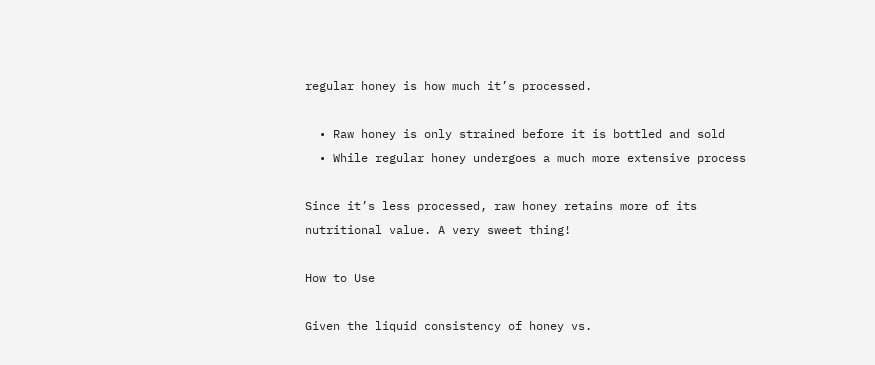regular honey is how much it’s processed.

  • Raw honey is only strained before it is bottled and sold
  • While regular honey undergoes a much more extensive process

Since it’s less processed, raw honey retains more of its nutritional value. A very sweet thing!

How to Use

Given the liquid consistency of honey vs.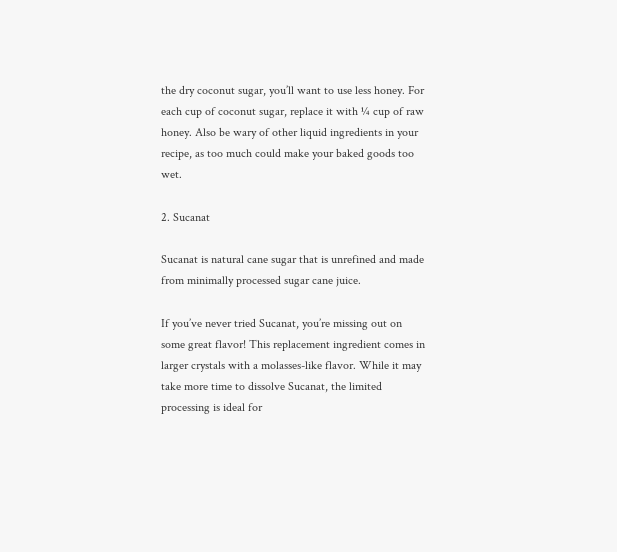the dry coconut sugar, you’ll want to use less honey. For each cup of coconut sugar, replace it with ¼ cup of raw honey. Also be wary of other liquid ingredients in your recipe, as too much could make your baked goods too wet.

2. Sucanat

Sucanat is natural cane sugar that is unrefined and made from minimally processed sugar cane juice.

If you’ve never tried Sucanat, you’re missing out on some great flavor! This replacement ingredient comes in larger crystals with a molasses-like flavor. While it may take more time to dissolve Sucanat, the limited processing is ideal for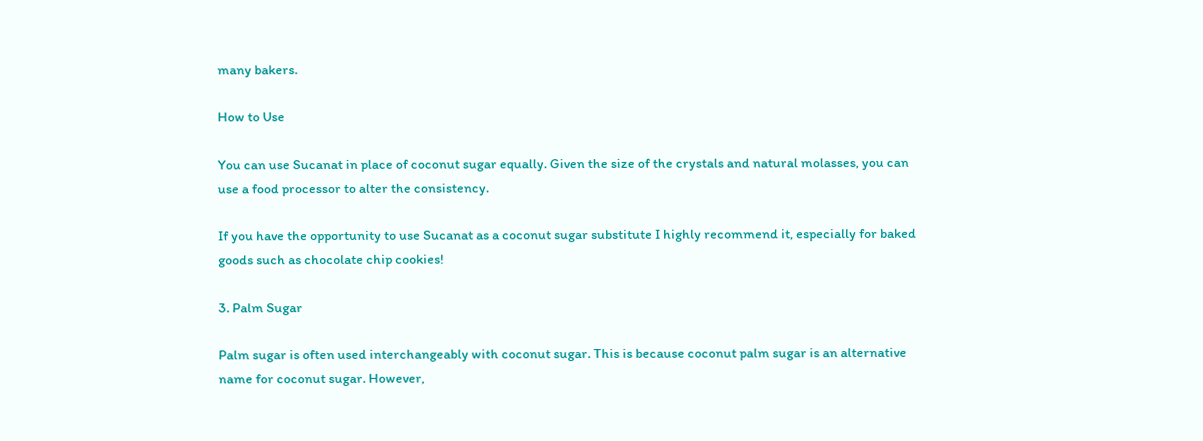many bakers.

How to Use

You can use Sucanat in place of coconut sugar equally. Given the size of the crystals and natural molasses, you can use a food processor to alter the consistency.

If you have the opportunity to use Sucanat as a coconut sugar substitute I highly recommend it, especially for baked goods such as chocolate chip cookies!

3. Palm Sugar

Palm sugar is often used interchangeably with coconut sugar. This is because coconut palm sugar is an alternative name for coconut sugar. However,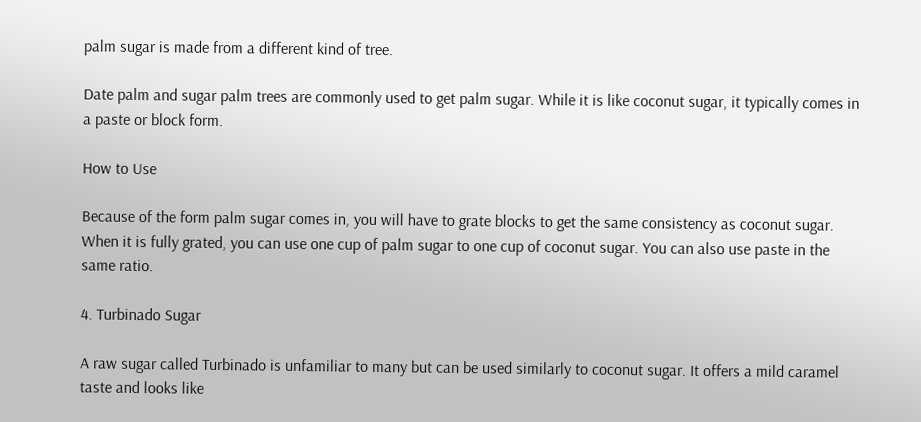palm sugar is made from a different kind of tree.

Date palm and sugar palm trees are commonly used to get palm sugar. While it is like coconut sugar, it typically comes in a paste or block form.

How to Use

Because of the form palm sugar comes in, you will have to grate blocks to get the same consistency as coconut sugar. When it is fully grated, you can use one cup of palm sugar to one cup of coconut sugar. You can also use paste in the same ratio.

4. Turbinado Sugar

A raw sugar called Turbinado is unfamiliar to many but can be used similarly to coconut sugar. It offers a mild caramel taste and looks like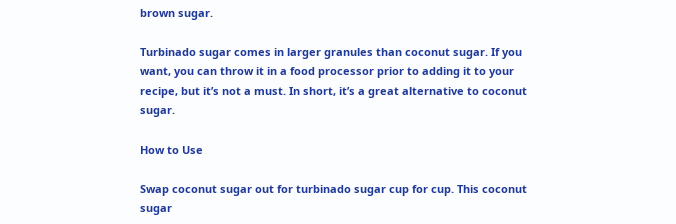brown sugar.

Turbinado sugar comes in larger granules than coconut sugar. If you want, you can throw it in a food processor prior to adding it to your recipe, but it’s not a must. In short, it’s a great alternative to coconut sugar.

How to Use

Swap coconut sugar out for turbinado sugar cup for cup. This coconut sugar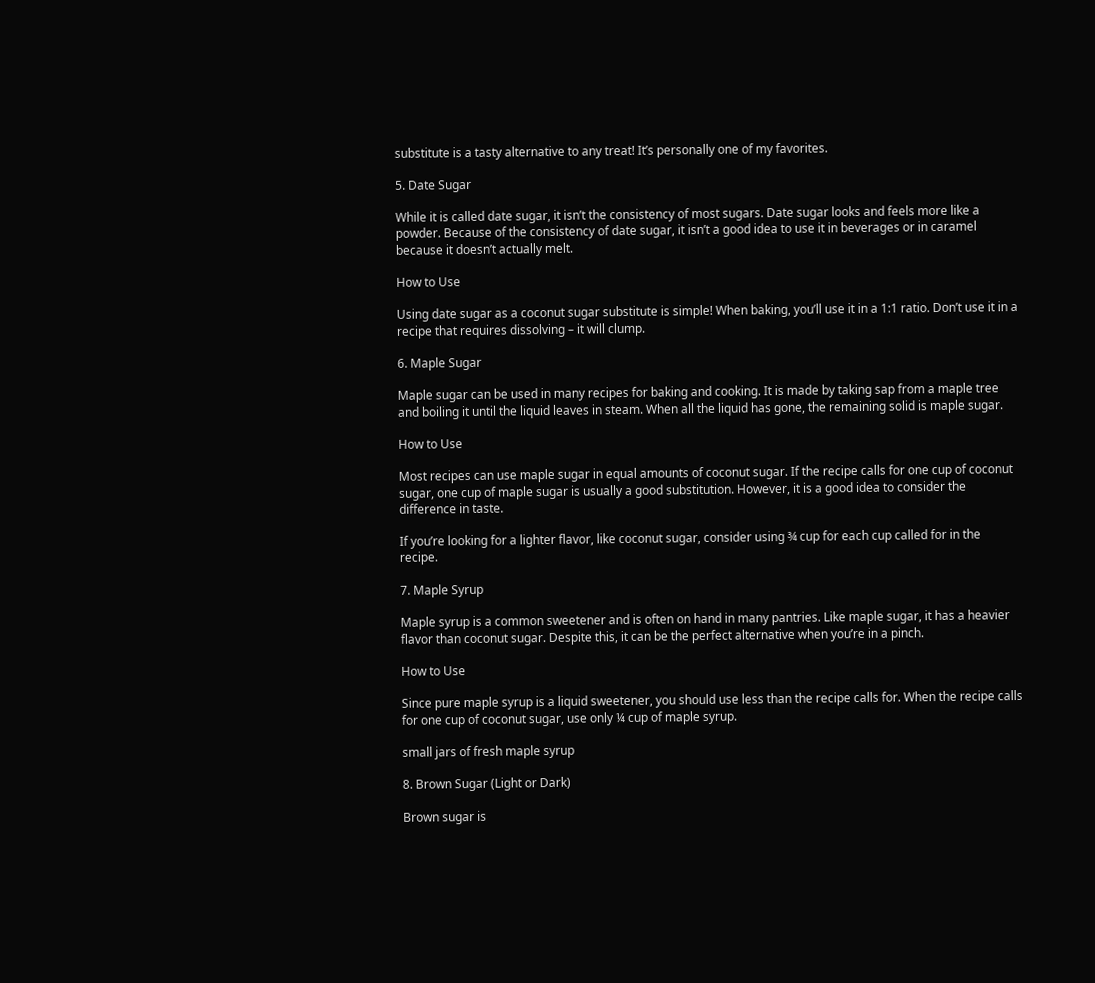substitute is a tasty alternative to any treat! It’s personally one of my favorites.

5. Date Sugar

While it is called date sugar, it isn’t the consistency of most sugars. Date sugar looks and feels more like a powder. Because of the consistency of date sugar, it isn’t a good idea to use it in beverages or in caramel because it doesn’t actually melt.

How to Use

Using date sugar as a coconut sugar substitute is simple! When baking, you’ll use it in a 1:1 ratio. Don’t use it in a recipe that requires dissolving – it will clump.

6. Maple Sugar

Maple sugar can be used in many recipes for baking and cooking. It is made by taking sap from a maple tree and boiling it until the liquid leaves in steam. When all the liquid has gone, the remaining solid is maple sugar.

How to Use

Most recipes can use maple sugar in equal amounts of coconut sugar. If the recipe calls for one cup of coconut sugar, one cup of maple sugar is usually a good substitution. However, it is a good idea to consider the difference in taste.

If you’re looking for a lighter flavor, like coconut sugar, consider using ¾ cup for each cup called for in the recipe.

7. Maple Syrup

Maple syrup is a common sweetener and is often on hand in many pantries. Like maple sugar, it has a heavier flavor than coconut sugar. Despite this, it can be the perfect alternative when you’re in a pinch.

How to Use

Since pure maple syrup is a liquid sweetener, you should use less than the recipe calls for. When the recipe calls for one cup of coconut sugar, use only ¼ cup of maple syrup.

small jars of fresh maple syrup

8. Brown Sugar (Light or Dark)

Brown sugar is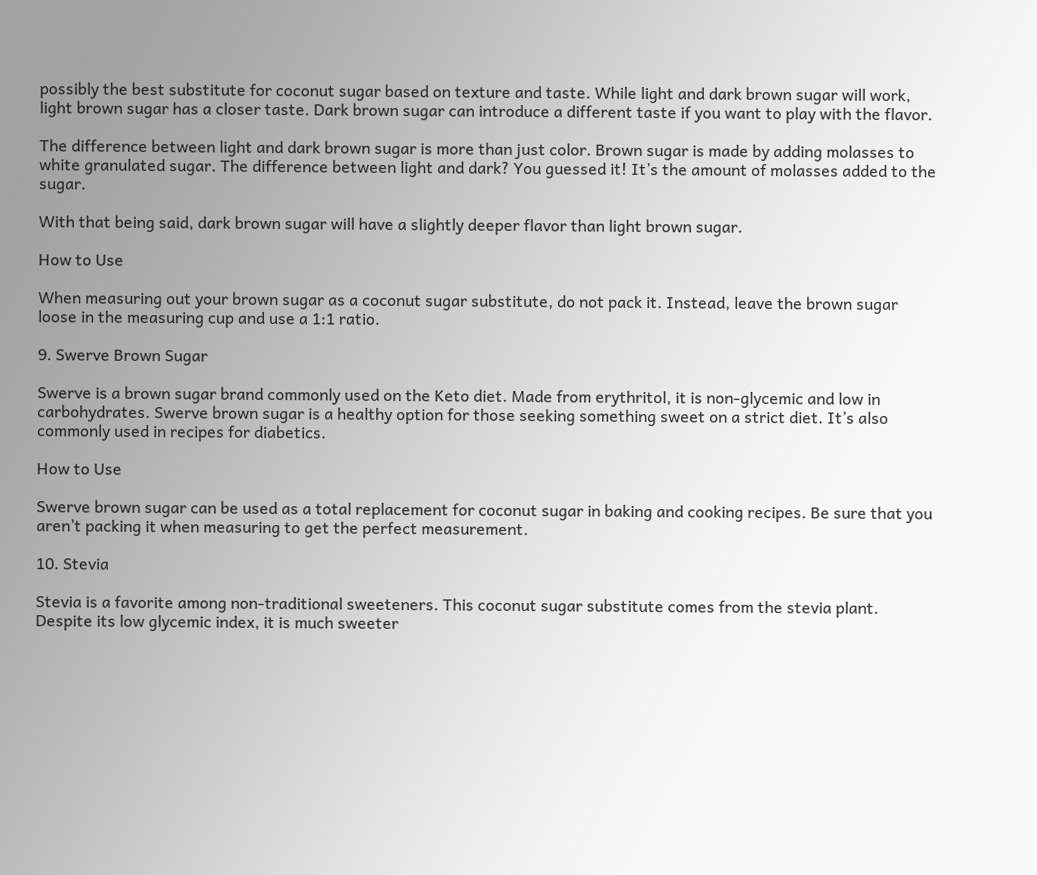possibly the best substitute for coconut sugar based on texture and taste. While light and dark brown sugar will work, light brown sugar has a closer taste. Dark brown sugar can introduce a different taste if you want to play with the flavor.

The difference between light and dark brown sugar is more than just color. Brown sugar is made by adding molasses to white granulated sugar. The difference between light and dark? You guessed it! It’s the amount of molasses added to the sugar.

With that being said, dark brown sugar will have a slightly deeper flavor than light brown sugar.

How to Use

When measuring out your brown sugar as a coconut sugar substitute, do not pack it. Instead, leave the brown sugar loose in the measuring cup and use a 1:1 ratio.

9. Swerve Brown Sugar

Swerve is a brown sugar brand commonly used on the Keto diet. Made from erythritol, it is non-glycemic and low in carbohydrates. Swerve brown sugar is a healthy option for those seeking something sweet on a strict diet. It’s also commonly used in recipes for diabetics.

How to Use

Swerve brown sugar can be used as a total replacement for coconut sugar in baking and cooking recipes. Be sure that you aren’t packing it when measuring to get the perfect measurement.

10. Stevia

Stevia is a favorite among non-traditional sweeteners. This coconut sugar substitute comes from the stevia plant. Despite its low glycemic index, it is much sweeter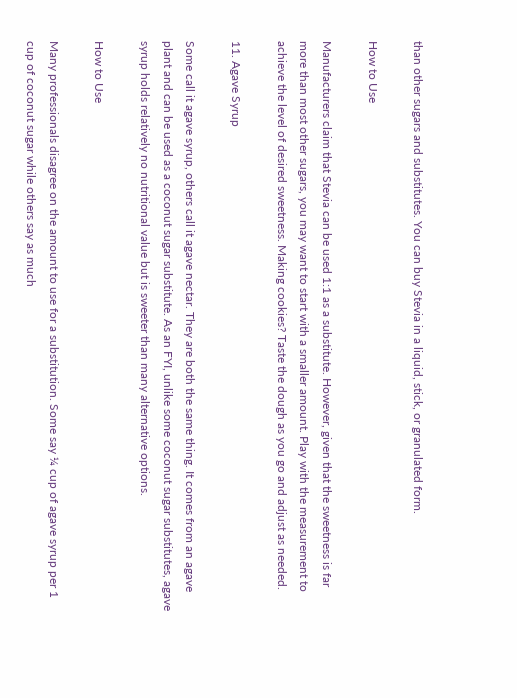than other sugars and substitutes. You can buy Stevia in a liquid, stick, or granulated form.

How to Use

Manufacturers claim that Stevia can be used 1:1 as a substitute. However, given that the sweetness is far more than most other sugars, you may want to start with a smaller amount. Play with the measurement to achieve the level of desired sweetness. Making cookies? Taste the dough as you go and adjust as needed.

11. Agave Syrup

Some call it agave syrup, others call it agave nectar. They are both the same thing. It comes from an agave plant and can be used as a coconut sugar substitute. As an FYI, unlike some coconut sugar substitutes, agave syrup holds relatively no nutritional value but is sweeter than many alternative options.

How to Use

Many professionals disagree on the amount to use for a substitution. Some say ¼ cup of agave syrup per 1 cup of coconut sugar while others say as much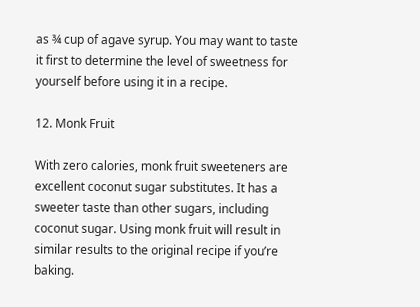as ¾ cup of agave syrup. You may want to taste it first to determine the level of sweetness for yourself before using it in a recipe.

12. Monk Fruit

With zero calories, monk fruit sweeteners are excellent coconut sugar substitutes. It has a sweeter taste than other sugars, including coconut sugar. Using monk fruit will result in similar results to the original recipe if you’re baking.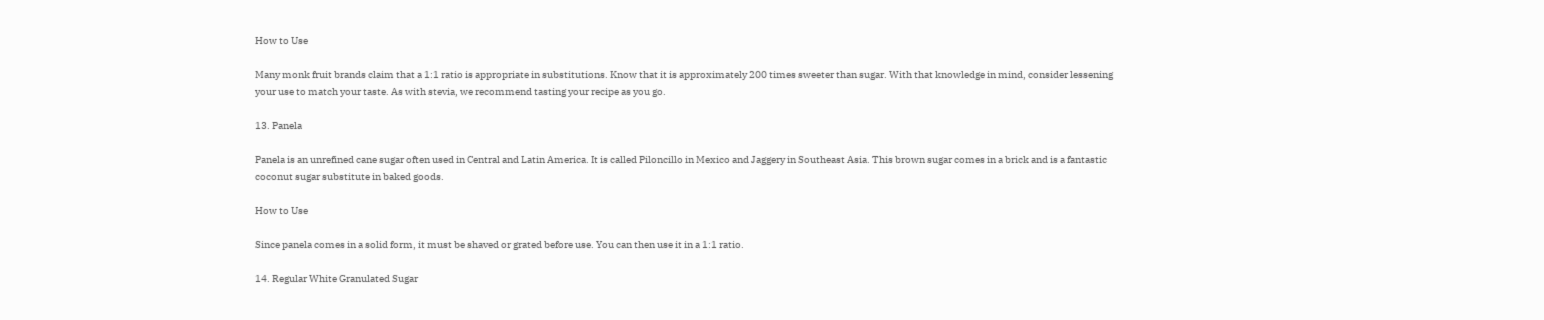How to Use

Many monk fruit brands claim that a 1:1 ratio is appropriate in substitutions. Know that it is approximately 200 times sweeter than sugar. With that knowledge in mind, consider lessening your use to match your taste. As with stevia, we recommend tasting your recipe as you go.

13. Panela

Panela is an unrefined cane sugar often used in Central and Latin America. It is called Piloncillo in Mexico and Jaggery in Southeast Asia. This brown sugar comes in a brick and is a fantastic coconut sugar substitute in baked goods.

How to Use

Since panela comes in a solid form, it must be shaved or grated before use. You can then use it in a 1:1 ratio.

14. Regular White Granulated Sugar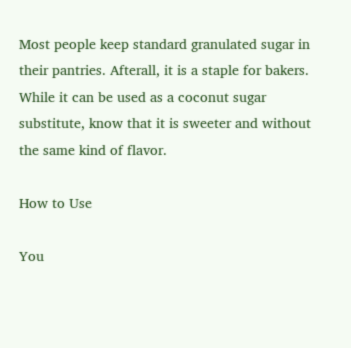Most people keep standard granulated sugar in their pantries. Afterall, it is a staple for bakers. While it can be used as a coconut sugar substitute, know that it is sweeter and without the same kind of flavor.

How to Use

You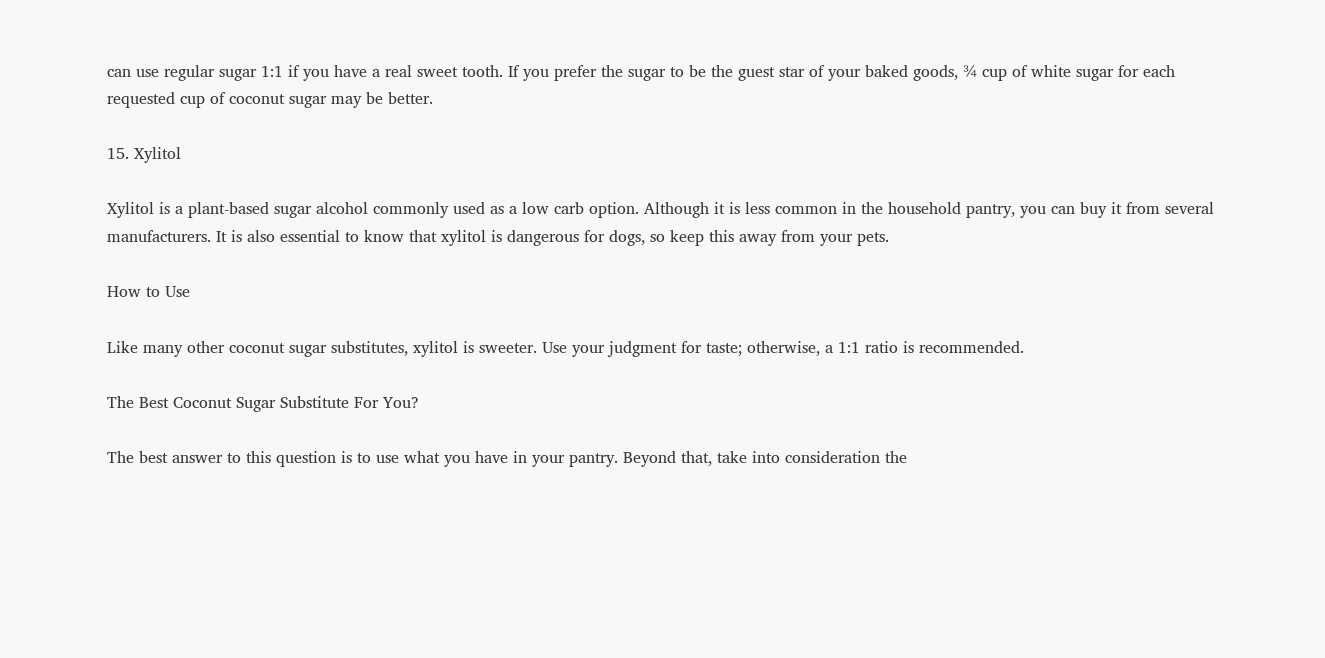can use regular sugar 1:1 if you have a real sweet tooth. If you prefer the sugar to be the guest star of your baked goods, ¾ cup of white sugar for each requested cup of coconut sugar may be better.

15. Xylitol

Xylitol is a plant-based sugar alcohol commonly used as a low carb option. Although it is less common in the household pantry, you can buy it from several manufacturers. It is also essential to know that xylitol is dangerous for dogs, so keep this away from your pets.

How to Use

Like many other coconut sugar substitutes, xylitol is sweeter. Use your judgment for taste; otherwise, a 1:1 ratio is recommended.

The Best Coconut Sugar Substitute For You?

The best answer to this question is to use what you have in your pantry. Beyond that, take into consideration the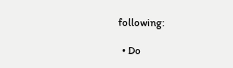following:

  • Do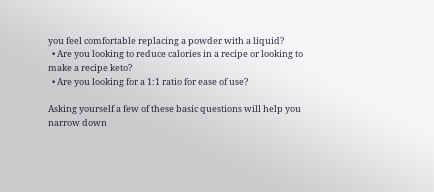you feel comfortable replacing a powder with a liquid?
  • Are you looking to reduce calories in a recipe or looking to make a recipe keto?
  • Are you looking for a 1:1 ratio for ease of use?

Asking yourself a few of these basic questions will help you narrow down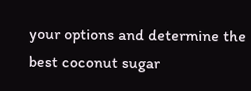your options and determine the best coconut sugar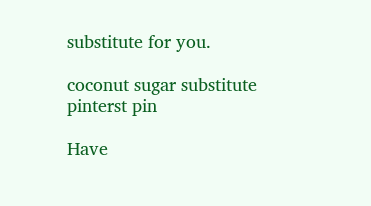substitute for you.

coconut sugar substitute pinterst pin

Have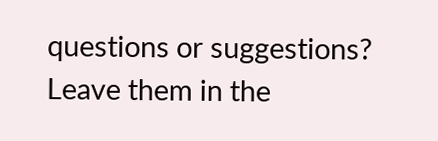questions or suggestions? Leave them in the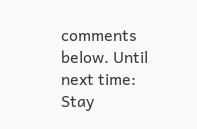comments below. Until next time: Stay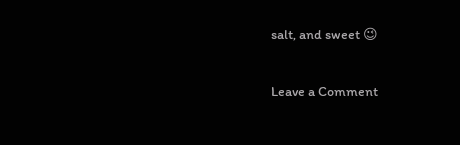salt, and sweet 😉

Leave a Comment